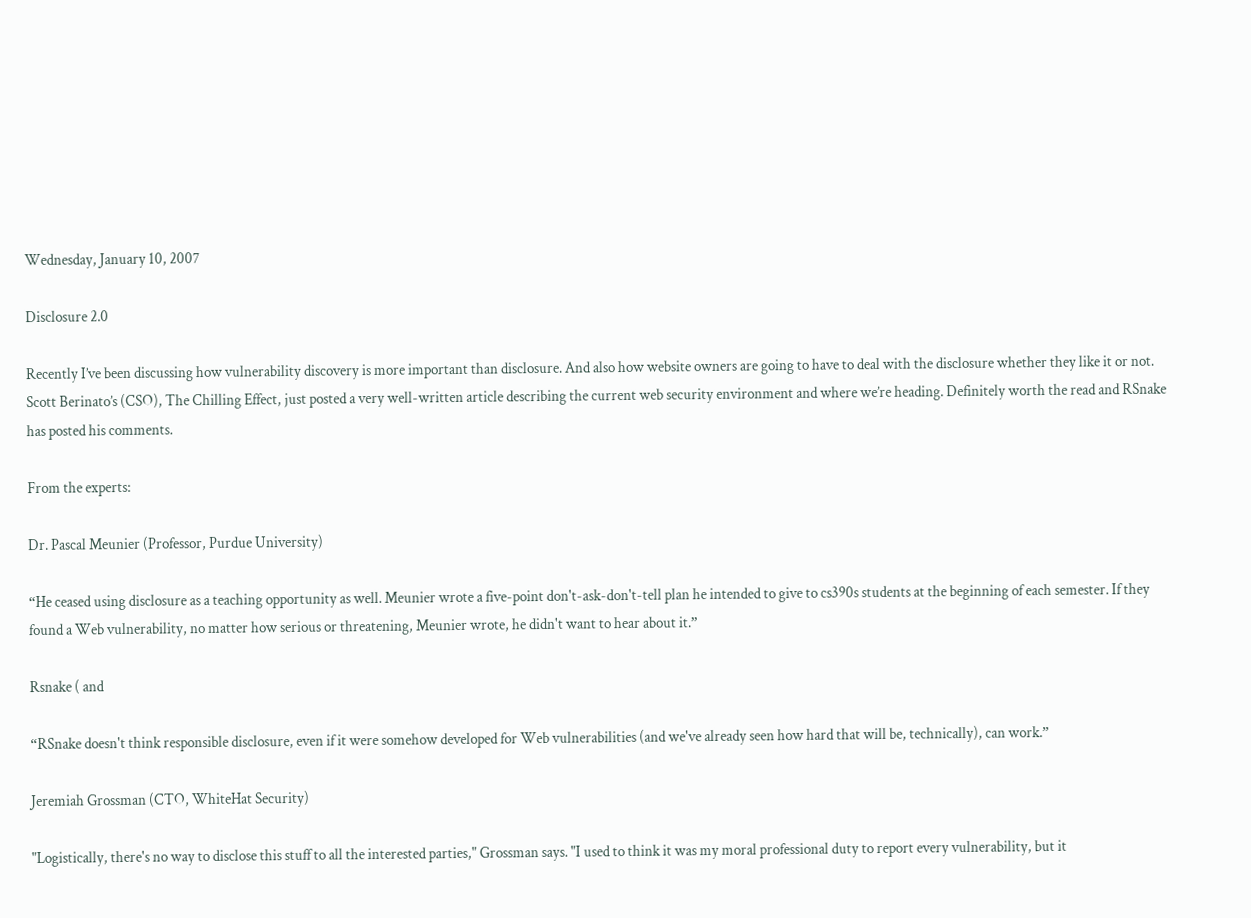Wednesday, January 10, 2007

Disclosure 2.0

Recently I’ve been discussing how vulnerability discovery is more important than disclosure. And also how website owners are going to have to deal with the disclosure whether they like it or not. Scott Berinato’s (CSO), The Chilling Effect, just posted a very well-written article describing the current web security environment and where we’re heading. Definitely worth the read and RSnake has posted his comments.

From the experts:

Dr. Pascal Meunier (Professor, Purdue University)

“He ceased using disclosure as a teaching opportunity as well. Meunier wrote a five-point don't-ask-don't-tell plan he intended to give to cs390s students at the beginning of each semester. If they found a Web vulnerability, no matter how serious or threatening, Meunier wrote, he didn't want to hear about it.”

Rsnake ( and

“RSnake doesn't think responsible disclosure, even if it were somehow developed for Web vulnerabilities (and we've already seen how hard that will be, technically), can work.”

Jeremiah Grossman (CTO, WhiteHat Security)

"Logistically, there's no way to disclose this stuff to all the interested parties," Grossman says. "I used to think it was my moral professional duty to report every vulnerability, but it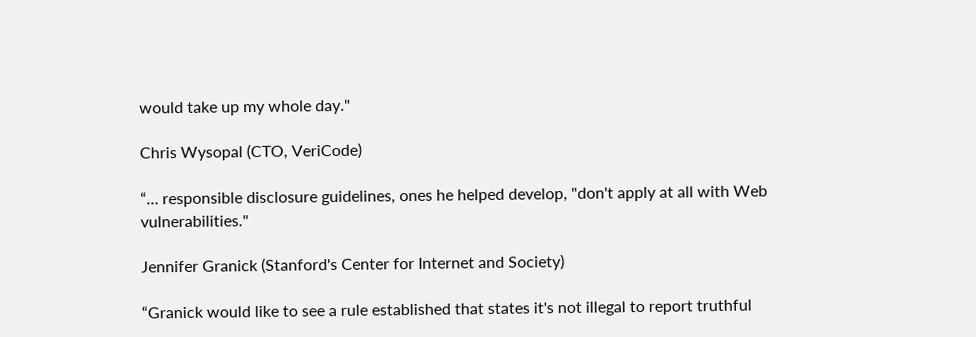would take up my whole day."

Chris Wysopal (CTO, VeriCode)

“… responsible disclosure guidelines, ones he helped develop, "don't apply at all with Web vulnerabilities."

Jennifer Granick (Stanford's Center for Internet and Society)

“Granick would like to see a rule established that states it's not illegal to report truthful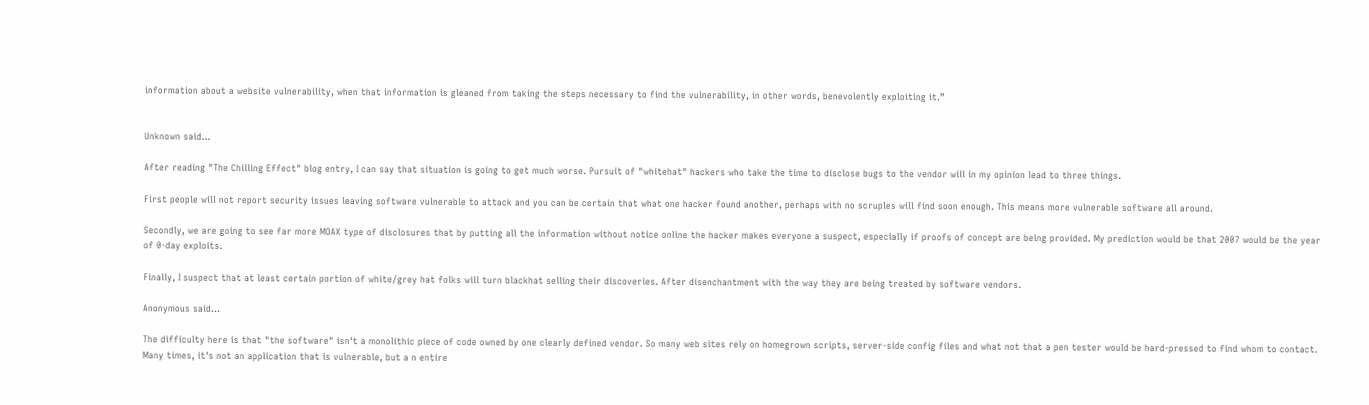information about a website vulnerability, when that information is gleaned from taking the steps necessary to find the vulnerability, in other words, benevolently exploiting it.”


Unknown said...

After reading "The Chilling Effect" blog entry, I can say that situation is going to get much worse. Pursuit of "whitehat" hackers who take the time to disclose bugs to the vendor will in my opinion lead to three things.

First people will not report security issues leaving software vulnerable to attack and you can be certain that what one hacker found another, perhaps with no scruples will find soon enough. This means more vulnerable software all around.

Secondly, we are going to see far more MOAX type of disclosures that by putting all the information without notice online the hacker makes everyone a suspect, especially if proofs of concept are being provided. My prediction would be that 2007 would be the year of 0-day exploits.

Finally, I suspect that at least certain portion of white/grey hat folks will turn blackhat selling their discoveries. After disenchantment with the way they are being treated by software vendors.

Anonymous said...

The difficulty here is that "the software" isn't a monolithic piece of code owned by one clearly defined vendor. So many web sites rely on homegrown scripts, server-side config files and what not that a pen tester would be hard-pressed to find whom to contact. Many times, it's not an application that is vulnerable, but a n entire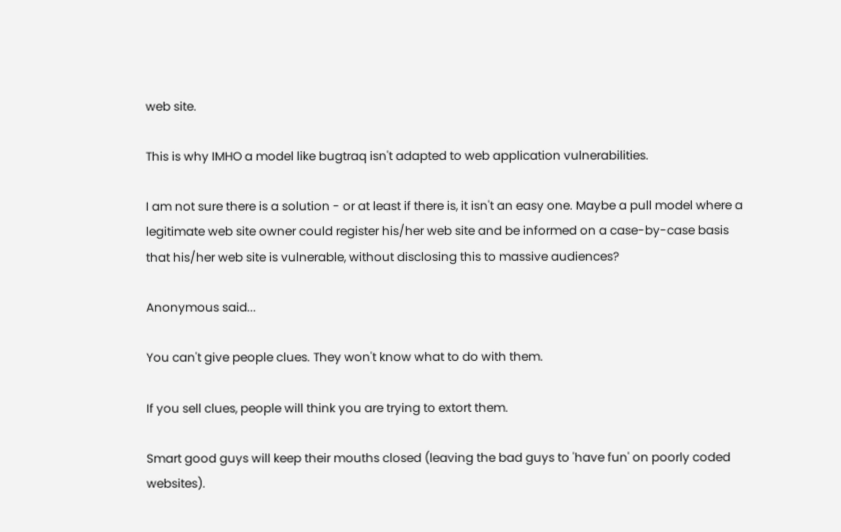web site.

This is why IMHO a model like bugtraq isn't adapted to web application vulnerabilities.

I am not sure there is a solution - or at least if there is, it isn't an easy one. Maybe a pull model where a legitimate web site owner could register his/her web site and be informed on a case-by-case basis that his/her web site is vulnerable, without disclosing this to massive audiences?

Anonymous said...

You can't give people clues. They won't know what to do with them.

If you sell clues, people will think you are trying to extort them.

Smart good guys will keep their mouths closed (leaving the bad guys to 'have fun' on poorly coded websites).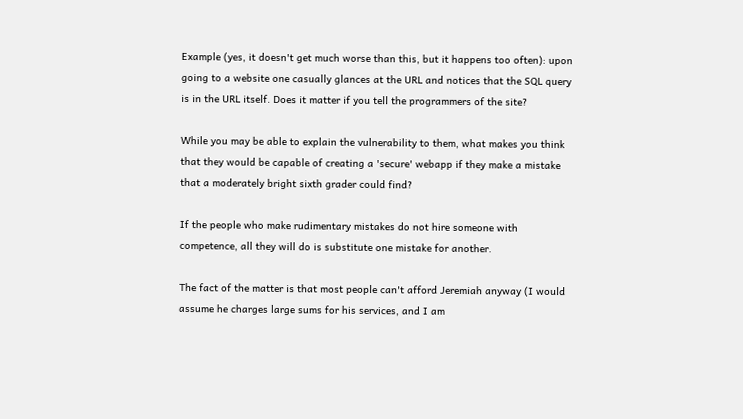Example (yes, it doesn't get much worse than this, but it happens too often): upon going to a website one casually glances at the URL and notices that the SQL query is in the URL itself. Does it matter if you tell the programmers of the site?

While you may be able to explain the vulnerability to them, what makes you think that they would be capable of creating a 'secure' webapp if they make a mistake that a moderately bright sixth grader could find?

If the people who make rudimentary mistakes do not hire someone with competence, all they will do is substitute one mistake for another.

The fact of the matter is that most people can't afford Jeremiah anyway (I would assume he charges large sums for his services, and I am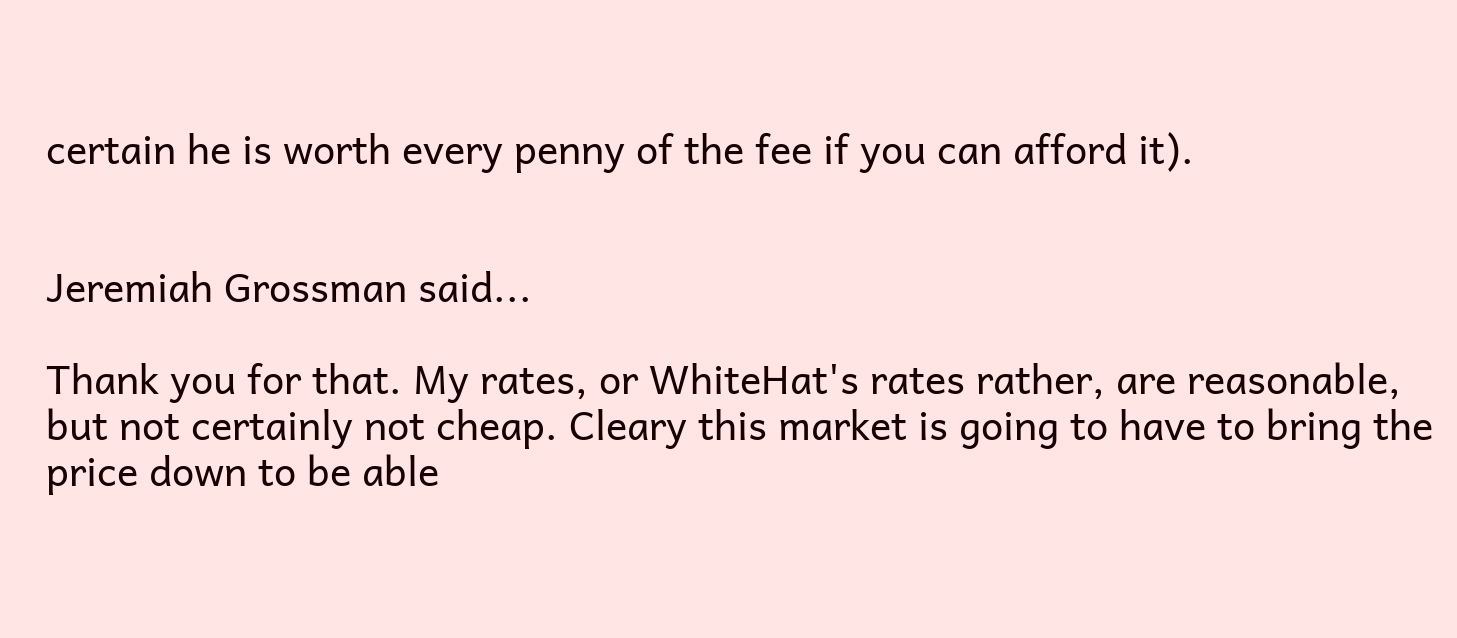certain he is worth every penny of the fee if you can afford it).


Jeremiah Grossman said...

Thank you for that. My rates, or WhiteHat's rates rather, are reasonable, but not certainly not cheap. Cleary this market is going to have to bring the price down to be able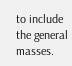to include the general masses.